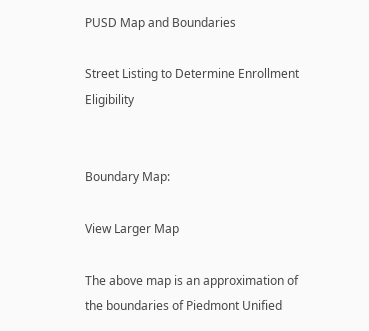PUSD Map and Boundaries

Street Listing to Determine Enrollment Eligibility


Boundary Map:

View Larger Map

The above map is an approximation of the boundaries of Piedmont Unified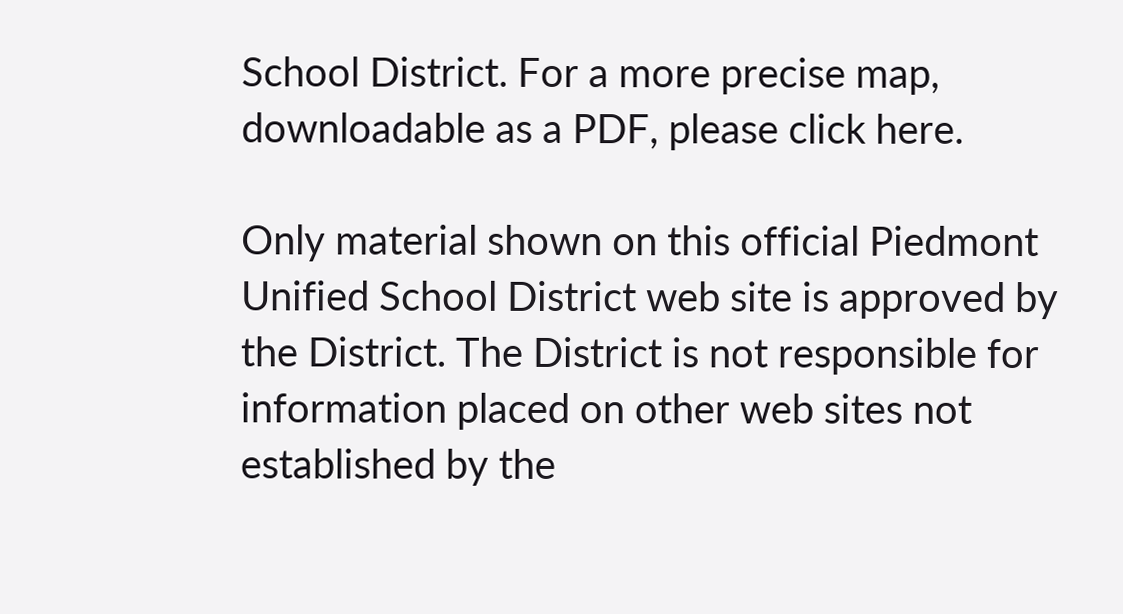School District. For a more precise map, downloadable as a PDF, please click here.

Only material shown on this official Piedmont Unified School District web site is approved by the District. The District is not responsible for information placed on other web sites not established by the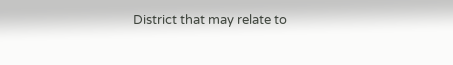District that may relate to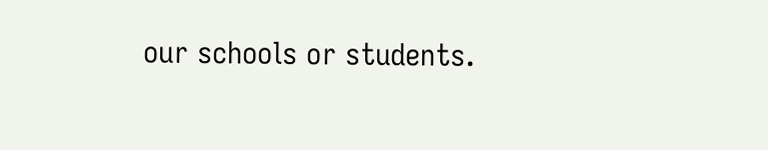our schools or students.